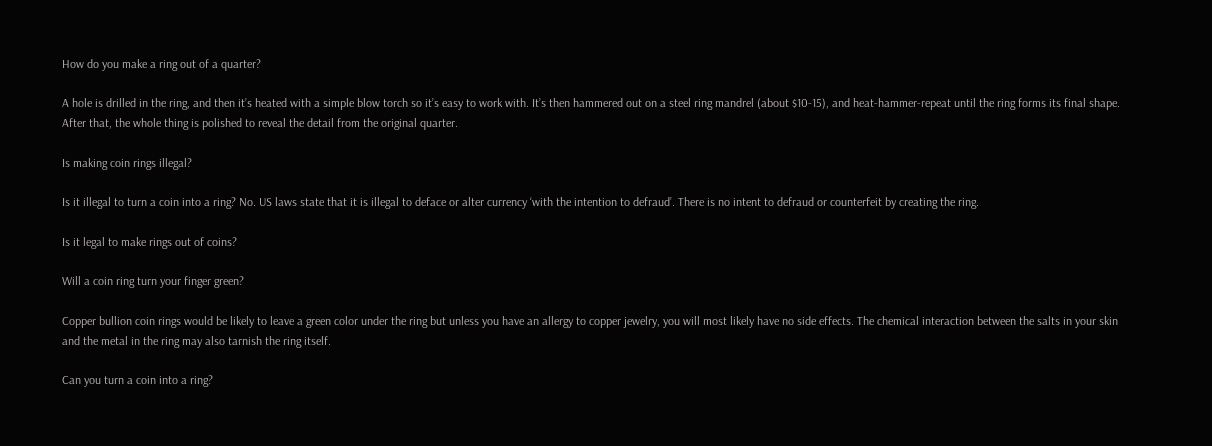How do you make a ring out of a quarter?

A hole is drilled in the ring, and then it’s heated with a simple blow torch so it’s easy to work with. It’s then hammered out on a steel ring mandrel (about $10-15), and heat-hammer-repeat until the ring forms its final shape. After that, the whole thing is polished to reveal the detail from the original quarter.

Is making coin rings illegal?

Is it illegal to turn a coin into a ring? No. US laws state that it is illegal to deface or alter currency ‘with the intention to defraud’. There is no intent to defraud or counterfeit by creating the ring.

Is it legal to make rings out of coins?

Will a coin ring turn your finger green?

Copper bullion coin rings would be likely to leave a green color under the ring but unless you have an allergy to copper jewelry, you will most likely have no side effects. The chemical interaction between the salts in your skin and the metal in the ring may also tarnish the ring itself.

Can you turn a coin into a ring?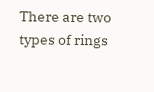There are two types of rings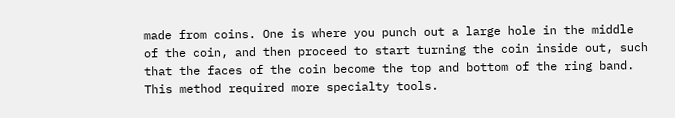made from coins. One is where you punch out a large hole in the middle of the coin, and then proceed to start turning the coin inside out, such that the faces of the coin become the top and bottom of the ring band. This method required more specialty tools.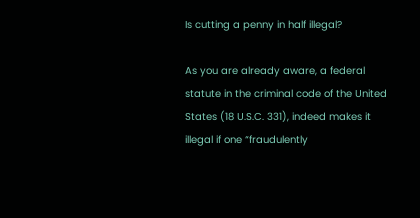Is cutting a penny in half illegal?

As you are already aware, a federal statute in the criminal code of the United States (18 U.S.C. 331), indeed makes it illegal if one “fraudulently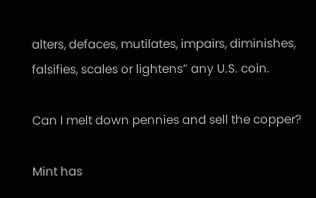alters, defaces, mutilates, impairs, diminishes, falsifies, scales or lightens” any U.S. coin.

Can I melt down pennies and sell the copper?

Mint has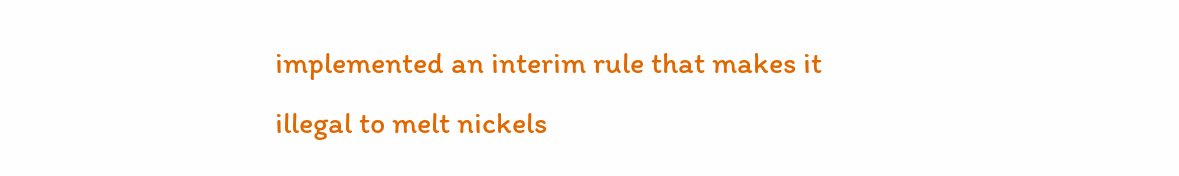implemented an interim rule that makes it illegal to melt nickels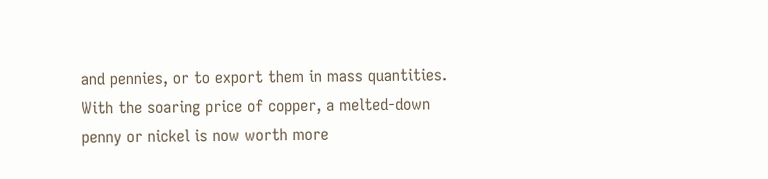and pennies, or to export them in mass quantities. With the soaring price of copper, a melted-down penny or nickel is now worth more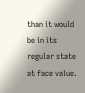than it would be in its regular state at face value.